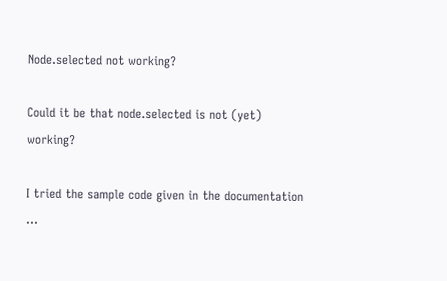Node.selected not working?

Could it be that node.selected is not (yet) working?

I tried the sample code given in the documentation …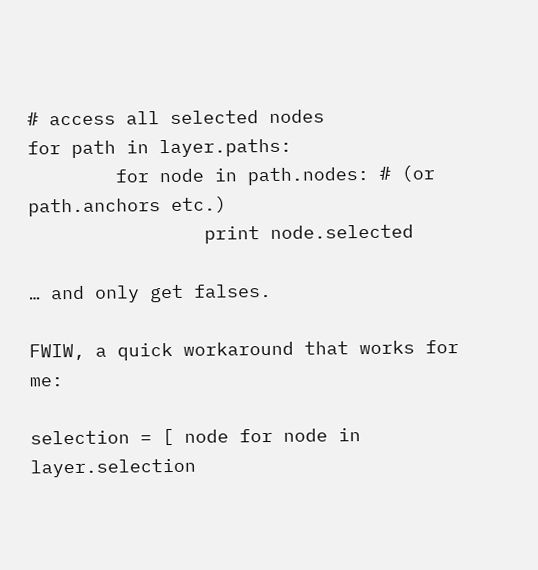# access all selected nodes
for path in layer.paths:
        for node in path.nodes: # (or path.anchors etc.)
                print node.selected

… and only get falses.

FWIW, a quick workaround that works for me:

selection = [ node for node in layer.selection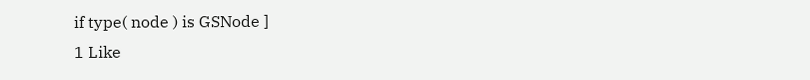if type( node ) is GSNode ]
1 Like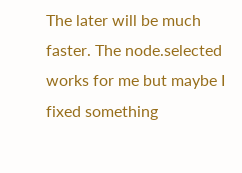The later will be much faster. The node.selected works for me but maybe I fixed something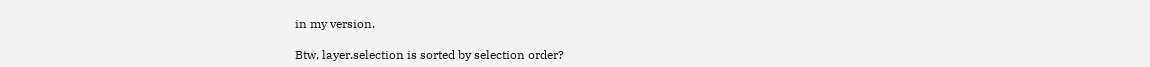in my version.

Btw, layer.selection is sorted by selection order?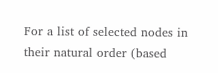For a list of selected nodes in their natural order (based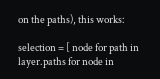on the paths), this works:

selection = [ node for path in layer.paths for node in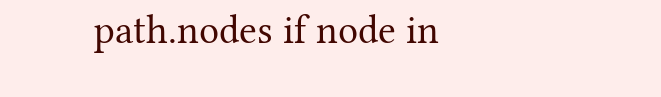path.nodes if node in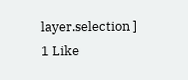layer.selection ]
1 Like